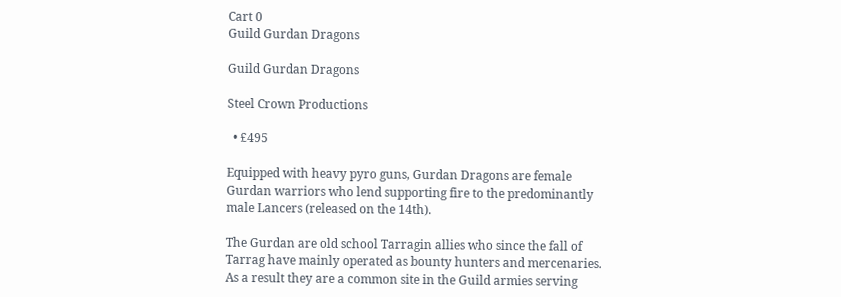Cart 0
Guild Gurdan Dragons

Guild Gurdan Dragons

Steel Crown Productions

  • £495

Equipped with heavy pyro guns, Gurdan Dragons are female Gurdan warriors who lend supporting fire to the predominantly male Lancers (released on the 14th).

The Gurdan are old school Tarragin allies who since the fall of Tarrag have mainly operated as bounty hunters and mercenaries. As a result they are a common site in the Guild armies serving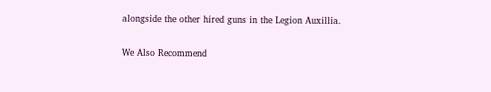alongside the other hired guns in the Legion Auxillia.

We Also Recommend